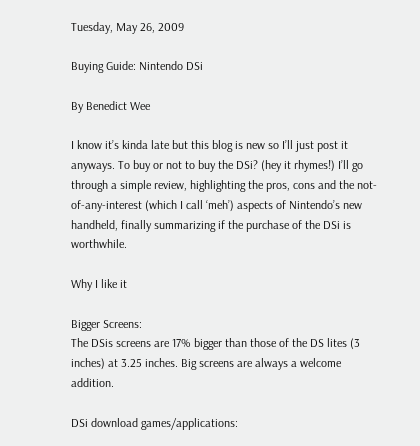Tuesday, May 26, 2009

Buying Guide: Nintendo DSi

By Benedict Wee

I know it’s kinda late but this blog is new so I’ll just post it anyways. To buy or not to buy the DSi? (hey it rhymes!) I’ll go through a simple review, highlighting the pros, cons and the not-of-any-interest (which I call ‘meh’) aspects of Nintendo’s new handheld, finally summarizing if the purchase of the DSi is worthwhile.

Why I like it

Bigger Screens:
The DSis screens are 17% bigger than those of the DS lites (3 inches) at 3.25 inches. Big screens are always a welcome addition.

DSi download games/applications: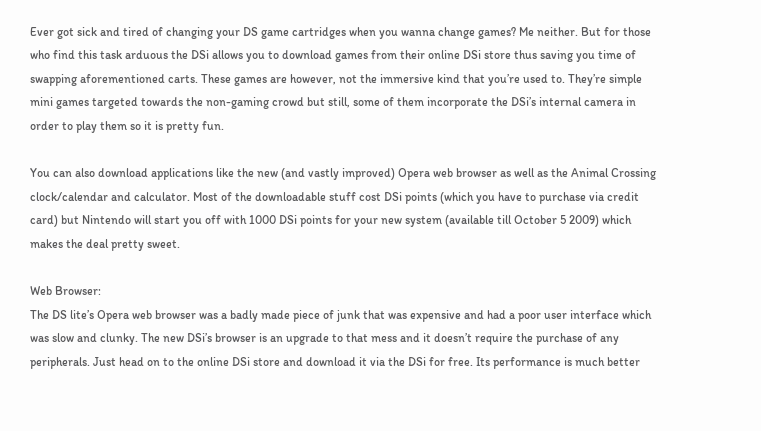Ever got sick and tired of changing your DS game cartridges when you wanna change games? Me neither. But for those who find this task arduous the DSi allows you to download games from their online DSi store thus saving you time of swapping aforementioned carts. These games are however, not the immersive kind that you’re used to. They’re simple mini games targeted towards the non-gaming crowd but still, some of them incorporate the DSi’s internal camera in order to play them so it is pretty fun.

You can also download applications like the new (and vastly improved) Opera web browser as well as the Animal Crossing clock/calendar and calculator. Most of the downloadable stuff cost DSi points (which you have to purchase via credit card) but Nintendo will start you off with 1000 DSi points for your new system (available till October 5 2009) which makes the deal pretty sweet.

Web Browser:
The DS lite’s Opera web browser was a badly made piece of junk that was expensive and had a poor user interface which was slow and clunky. The new DSi’s browser is an upgrade to that mess and it doesn’t require the purchase of any peripherals. Just head on to the online DSi store and download it via the DSi for free. Its performance is much better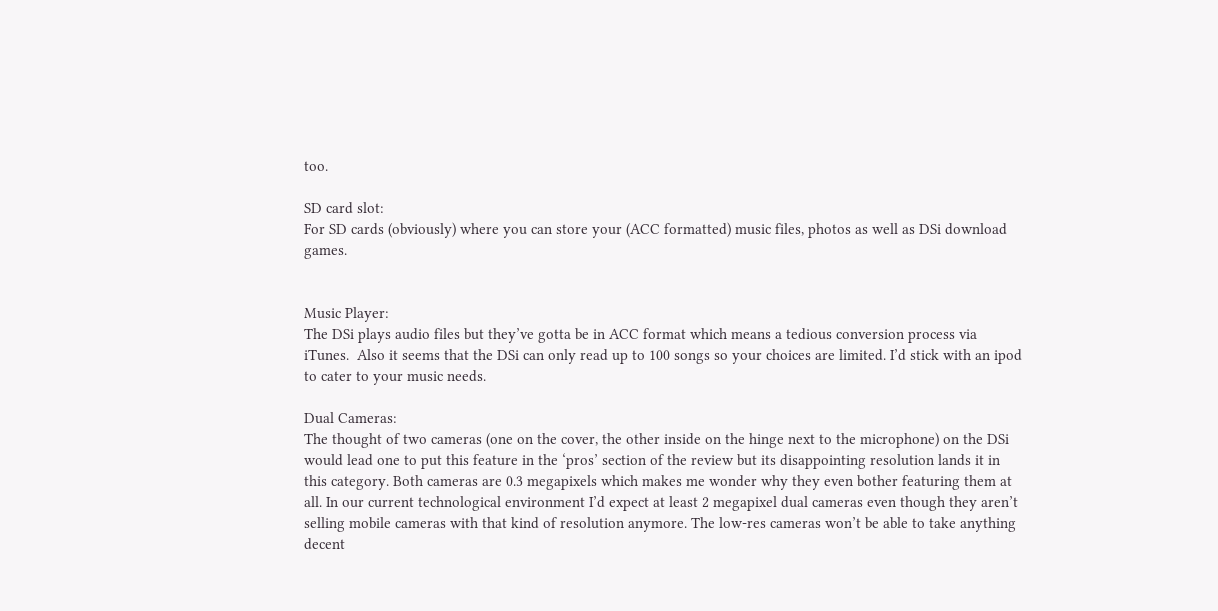too.

SD card slot:
For SD cards (obviously) where you can store your (ACC formatted) music files, photos as well as DSi download games.


Music Player:
The DSi plays audio files but they’ve gotta be in ACC format which means a tedious conversion process via iTunes.  Also it seems that the DSi can only read up to 100 songs so your choices are limited. I’d stick with an ipod to cater to your music needs.

Dual Cameras:
The thought of two cameras (one on the cover, the other inside on the hinge next to the microphone) on the DSi would lead one to put this feature in the ‘pros’ section of the review but its disappointing resolution lands it in this category. Both cameras are 0.3 megapixels which makes me wonder why they even bother featuring them at all. In our current technological environment I’d expect at least 2 megapixel dual cameras even though they aren’t selling mobile cameras with that kind of resolution anymore. The low-res cameras won’t be able to take anything decent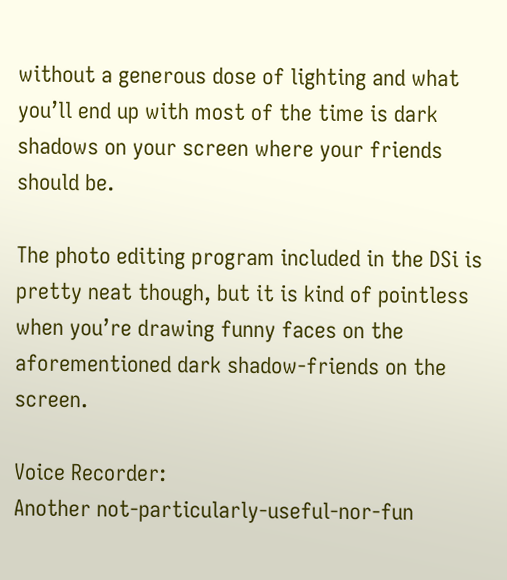without a generous dose of lighting and what you’ll end up with most of the time is dark shadows on your screen where your friends should be.

The photo editing program included in the DSi is pretty neat though, but it is kind of pointless when you’re drawing funny faces on the aforementioned dark shadow-friends on the screen.

Voice Recorder:
Another not-particularly-useful-nor-fun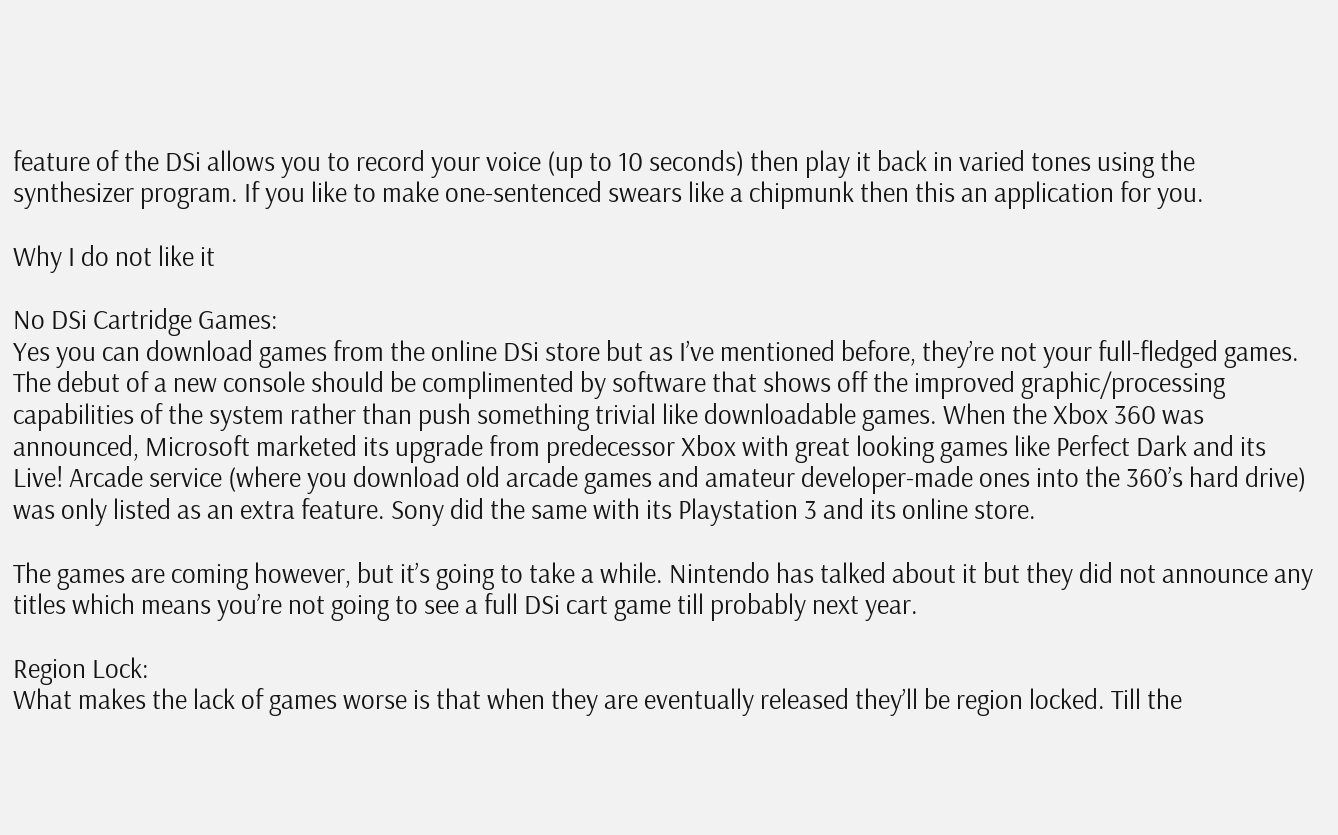feature of the DSi allows you to record your voice (up to 10 seconds) then play it back in varied tones using the synthesizer program. If you like to make one-sentenced swears like a chipmunk then this an application for you.

Why I do not like it

No DSi Cartridge Games:
Yes you can download games from the online DSi store but as I’ve mentioned before, they’re not your full-fledged games.  The debut of a new console should be complimented by software that shows off the improved graphic/processing capabilities of the system rather than push something trivial like downloadable games. When the Xbox 360 was announced, Microsoft marketed its upgrade from predecessor Xbox with great looking games like Perfect Dark and its Live! Arcade service (where you download old arcade games and amateur developer-made ones into the 360’s hard drive) was only listed as an extra feature. Sony did the same with its Playstation 3 and its online store.

The games are coming however, but it’s going to take a while. Nintendo has talked about it but they did not announce any titles which means you’re not going to see a full DSi cart game till probably next year.

Region Lock:
What makes the lack of games worse is that when they are eventually released they’ll be region locked. Till the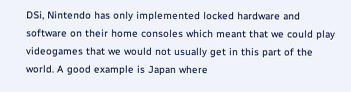DSi, Nintendo has only implemented locked hardware and software on their home consoles which meant that we could play videogames that we would not usually get in this part of the world. A good example is Japan where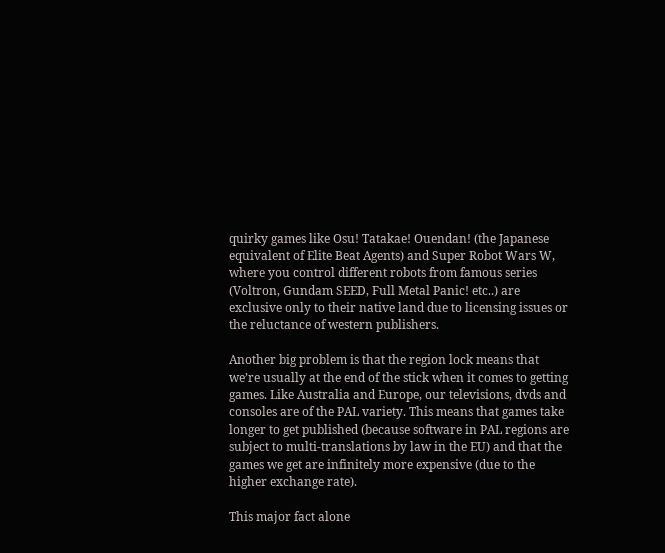quirky games like Osu! Tatakae! Ouendan! (the Japanese equivalent of Elite Beat Agents) and Super Robot Wars W, where you control different robots from famous series (Voltron, Gundam SEED, Full Metal Panic! etc..) are exclusive only to their native land due to licensing issues or the reluctance of western publishers.

Another big problem is that the region lock means that we’re usually at the end of the stick when it comes to getting games. Like Australia and Europe, our televisions, dvds and consoles are of the PAL variety. This means that games take longer to get published (because software in PAL regions are subject to multi-translations by law in the EU) and that the games we get are infinitely more expensive (due to the higher exchange rate).

This major fact alone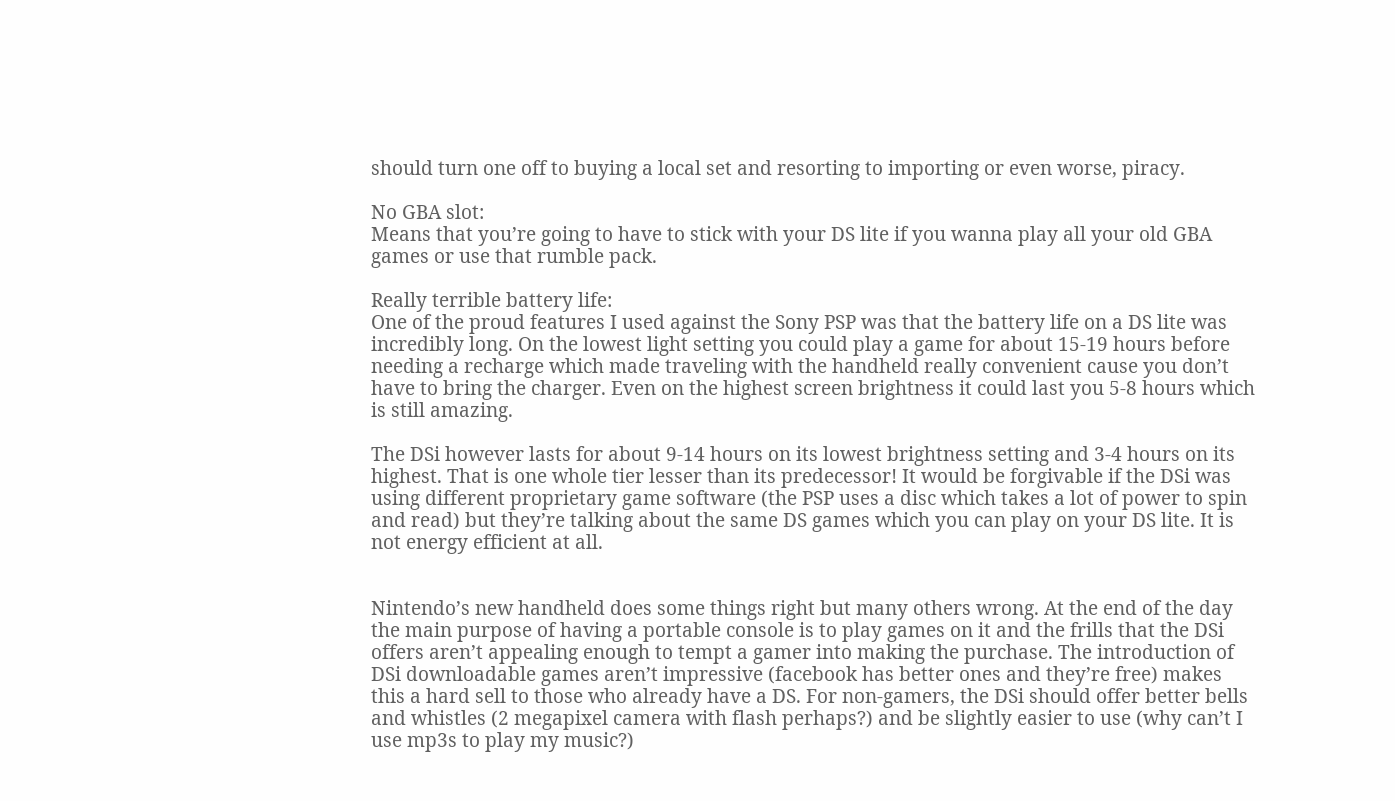should turn one off to buying a local set and resorting to importing or even worse, piracy.

No GBA slot:
Means that you’re going to have to stick with your DS lite if you wanna play all your old GBA games or use that rumble pack.

Really terrible battery life:
One of the proud features I used against the Sony PSP was that the battery life on a DS lite was incredibly long. On the lowest light setting you could play a game for about 15-19 hours before needing a recharge which made traveling with the handheld really convenient cause you don’t have to bring the charger. Even on the highest screen brightness it could last you 5-8 hours which is still amazing.

The DSi however lasts for about 9-14 hours on its lowest brightness setting and 3-4 hours on its highest. That is one whole tier lesser than its predecessor! It would be forgivable if the DSi was using different proprietary game software (the PSP uses a disc which takes a lot of power to spin and read) but they’re talking about the same DS games which you can play on your DS lite. It is not energy efficient at all.


Nintendo’s new handheld does some things right but many others wrong. At the end of the day the main purpose of having a portable console is to play games on it and the frills that the DSi offers aren’t appealing enough to tempt a gamer into making the purchase. The introduction of DSi downloadable games aren’t impressive (facebook has better ones and they’re free) makes this a hard sell to those who already have a DS. For non-gamers, the DSi should offer better bells and whistles (2 megapixel camera with flash perhaps?) and be slightly easier to use (why can’t I use mp3s to play my music?)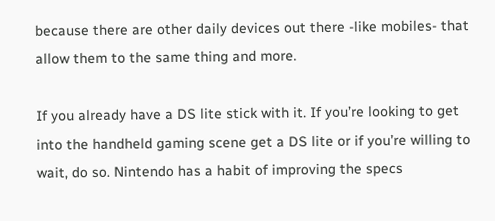because there are other daily devices out there -like mobiles- that allow them to the same thing and more.

If you already have a DS lite stick with it. If you’re looking to get into the handheld gaming scene get a DS lite or if you’re willing to wait, do so. Nintendo has a habit of improving the specs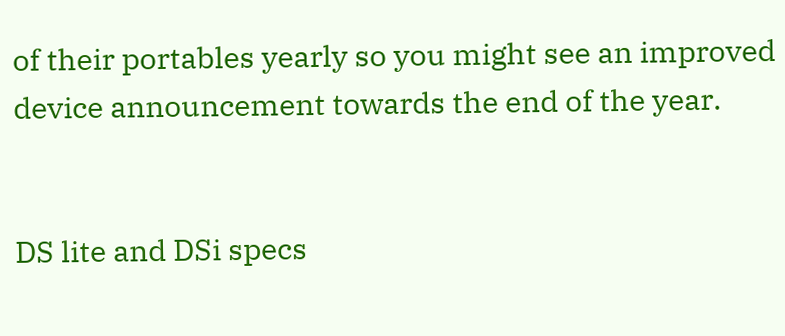of their portables yearly so you might see an improved device announcement towards the end of the year.


DS lite and DSi specs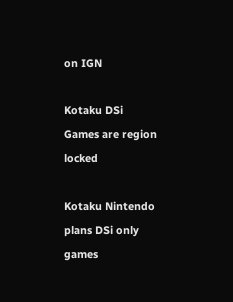on IGN

Kotaku DSi Games are region locked

Kotaku Nintendo plans DSi only games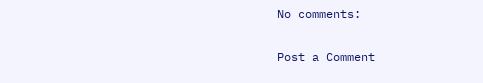No comments:

Post a Comment